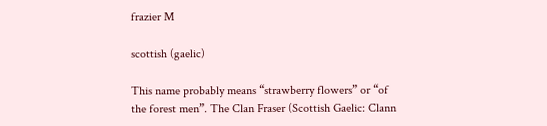frazier M

scottish (gaelic)

This name probably means “strawberry flowers” or “of the forest men”. The Clan Fraser (Scottish Gaelic: Clann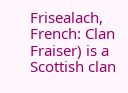Frisealach, French: Clan Fraiser) is a Scottish clan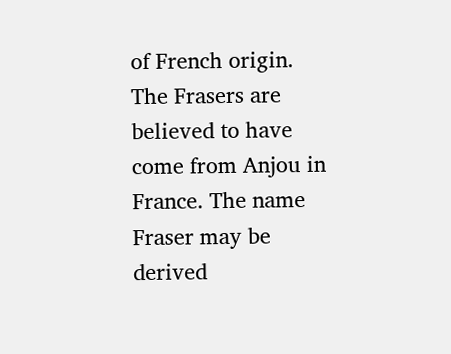of French origin. The Frasers are believed to have come from Anjou in France. The name Fraser may be derived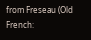from Freseau (Old French: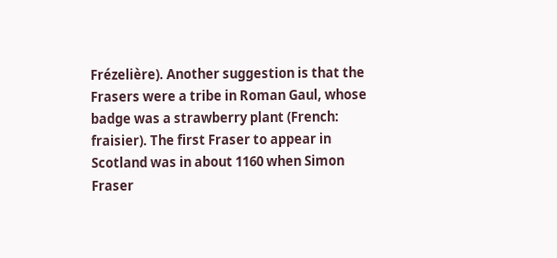Frézelière). Another suggestion is that the Frasers were a tribe in Roman Gaul, whose badge was a strawberry plant (French: fraisier). The first Fraser to appear in Scotland was in about 1160 when Simon Fraser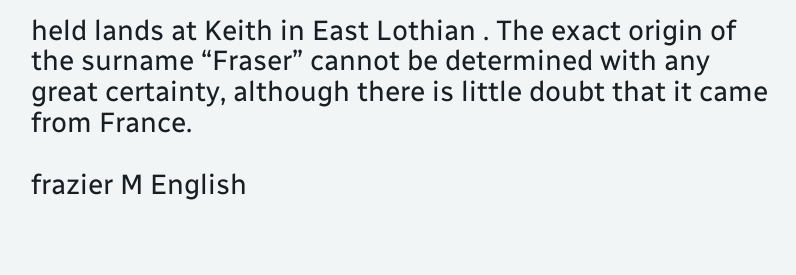held lands at Keith in East Lothian . The exact origin of the surname “Fraser” cannot be determined with any great certainty, although there is little doubt that it came from France.

frazier M English